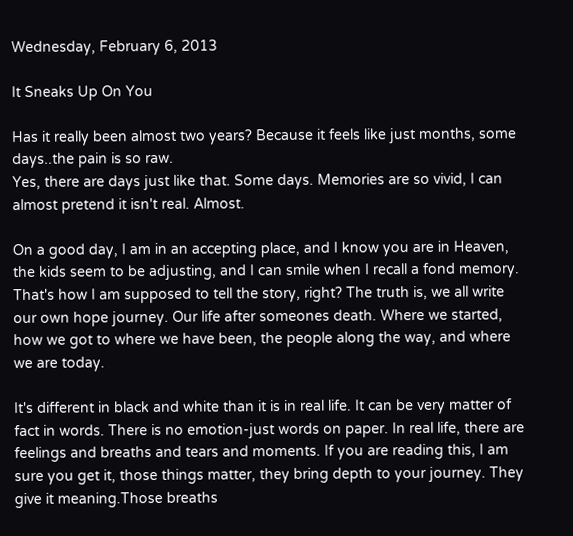Wednesday, February 6, 2013

It Sneaks Up On You

Has it really been almost two years? Because it feels like just months, some days..the pain is so raw.
Yes, there are days just like that. Some days. Memories are so vivid, I can almost pretend it isn't real. Almost.

On a good day, I am in an accepting place, and I know you are in Heaven, the kids seem to be adjusting, and I can smile when I recall a fond memory. That's how I am supposed to tell the story, right? The truth is, we all write our own hope journey. Our life after someones death. Where we started, how we got to where we have been, the people along the way, and where we are today.

It's different in black and white than it is in real life. It can be very matter of fact in words. There is no emotion-just words on paper. In real life, there are feelings and breaths and tears and moments. If you are reading this, I am sure you get it, those things matter, they bring depth to your journey. They give it meaning.Those breaths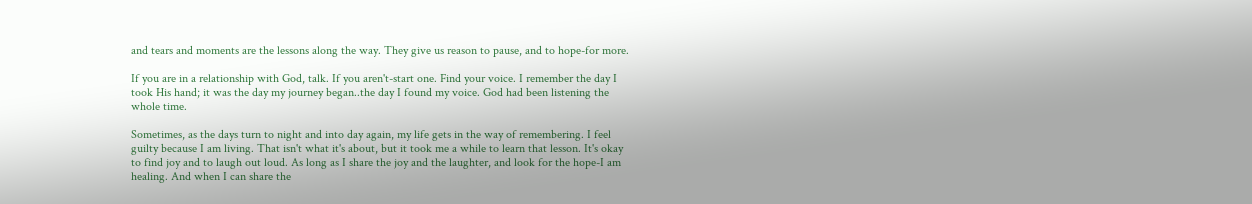and tears and moments are the lessons along the way. They give us reason to pause, and to hope-for more.

If you are in a relationship with God, talk. If you aren't-start one. Find your voice. I remember the day I took His hand; it was the day my journey began..the day I found my voice. God had been listening the whole time.

Sometimes, as the days turn to night and into day again, my life gets in the way of remembering. I feel guilty because I am living. That isn't what it's about, but it took me a while to learn that lesson. It's okay to find joy and to laugh out loud. As long as I share the joy and the laughter, and look for the hope-I am healing. And when I can share the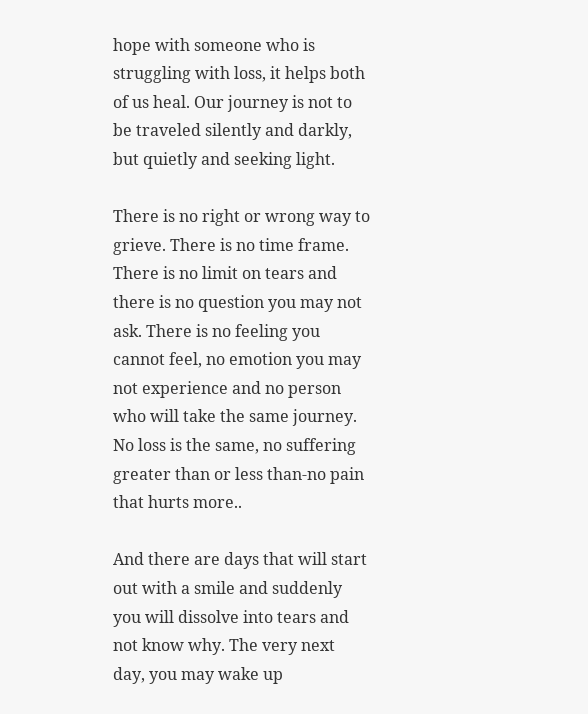hope with someone who is struggling with loss, it helps both of us heal. Our journey is not to be traveled silently and darkly, but quietly and seeking light.

There is no right or wrong way to grieve. There is no time frame. There is no limit on tears and there is no question you may not ask. There is no feeling you cannot feel, no emotion you may not experience and no person who will take the same journey. No loss is the same, no suffering greater than or less than-no pain that hurts more..

And there are days that will start out with a smile and suddenly you will dissolve into tears and not know why. The very next day, you may wake up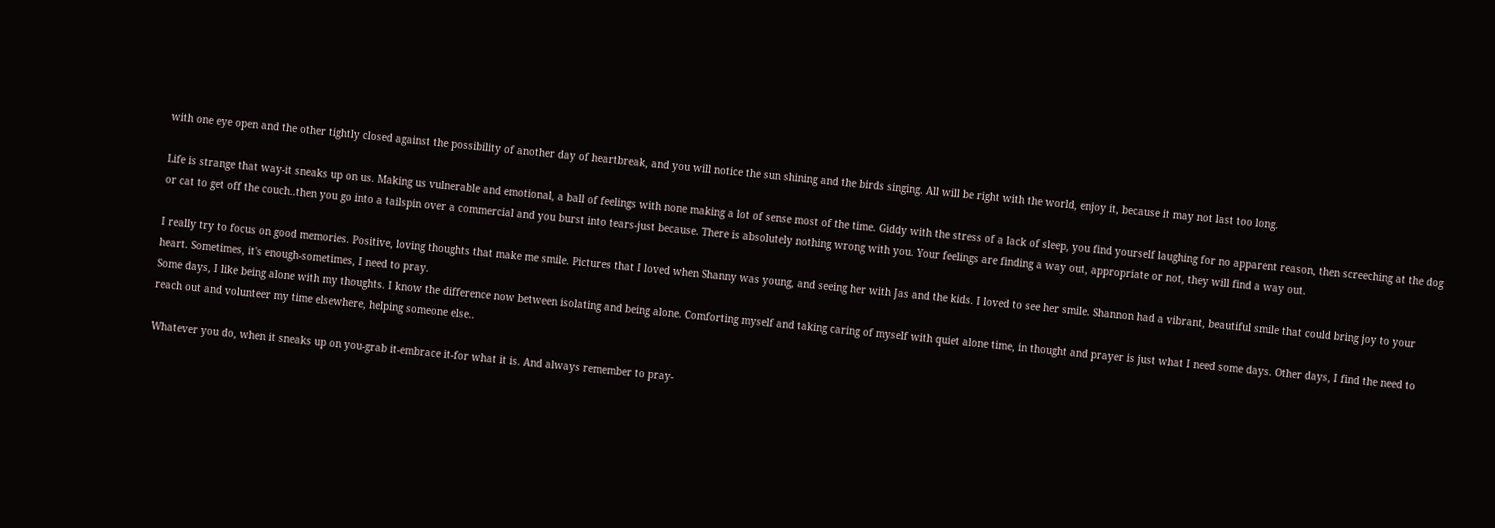with one eye open and the other tightly closed against the possibility of another day of heartbreak, and you will notice the sun shining and the birds singing. All will be right with the world, enjoy it, because it may not last too long.

Life is strange that way-it sneaks up on us. Making us vulnerable and emotional, a ball of feelings with none making a lot of sense most of the time. Giddy with the stress of a lack of sleep, you find yourself laughing for no apparent reason, then screeching at the dog or cat to get off the couch..then you go into a tailspin over a commercial and you burst into tears-just because. There is absolutely nothing wrong with you. Your feelings are finding a way out, appropriate or not, they will find a way out.

I really try to focus on good memories. Positive, loving thoughts that make me smile. Pictures that I loved when Shanny was young, and seeing her with Jas and the kids. I loved to see her smile. Shannon had a vibrant, beautiful smile that could bring joy to your heart. Sometimes, it's enough-sometimes, I need to pray.
Some days, I like being alone with my thoughts. I know the difference now between isolating and being alone. Comforting myself and taking caring of myself with quiet alone time, in thought and prayer is just what I need some days. Other days, I find the need to reach out and volunteer my time elsewhere, helping someone else..

Whatever you do, when it sneaks up on you-grab it-embrace it-for what it is. And always remember to pray-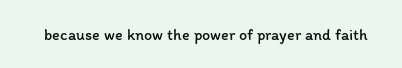because we know the power of prayer and faith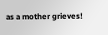as a mother grieves!